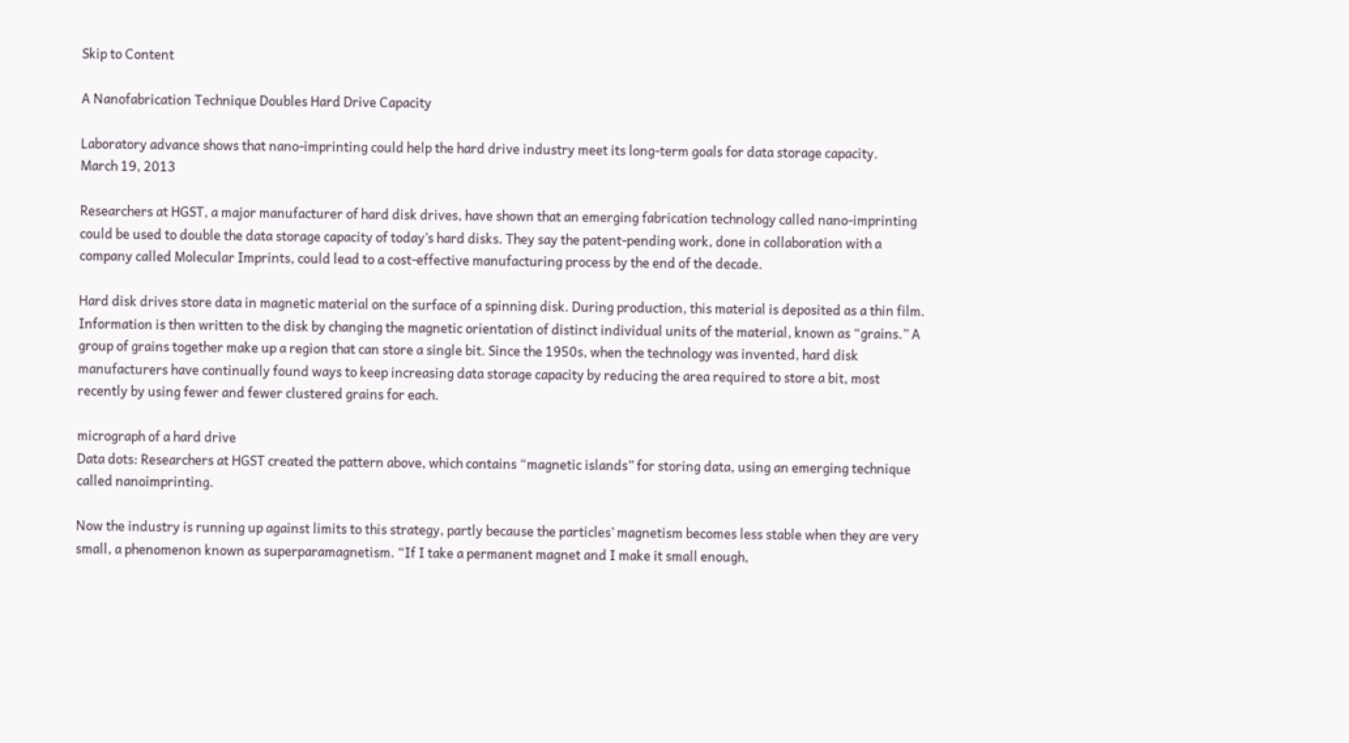Skip to Content

A Nanofabrication Technique Doubles Hard Drive Capacity

Laboratory advance shows that nano-imprinting could help the hard drive industry meet its long-term goals for data storage capacity.
March 19, 2013

Researchers at HGST, a major manufacturer of hard disk drives, have shown that an emerging fabrication technology called nano-imprinting could be used to double the data storage capacity of today’s hard disks. They say the patent-pending work, done in collaboration with a company called Molecular Imprints, could lead to a cost-effective manufacturing process by the end of the decade.

Hard disk drives store data in magnetic material on the surface of a spinning disk. During production, this material is deposited as a thin film. Information is then written to the disk by changing the magnetic orientation of distinct individual units of the material, known as “grains.” A group of grains together make up a region that can store a single bit. Since the 1950s, when the technology was invented, hard disk manufacturers have continually found ways to keep increasing data storage capacity by reducing the area required to store a bit, most recently by using fewer and fewer clustered grains for each.

micrograph of a hard drive
Data dots: Researchers at HGST created the pattern above, which contains “magnetic islands” for storing data, using an emerging technique called nanoimprinting.

Now the industry is running up against limits to this strategy, partly because the particles’ magnetism becomes less stable when they are very small, a phenomenon known as superparamagnetism. “If I take a permanent magnet and I make it small enough,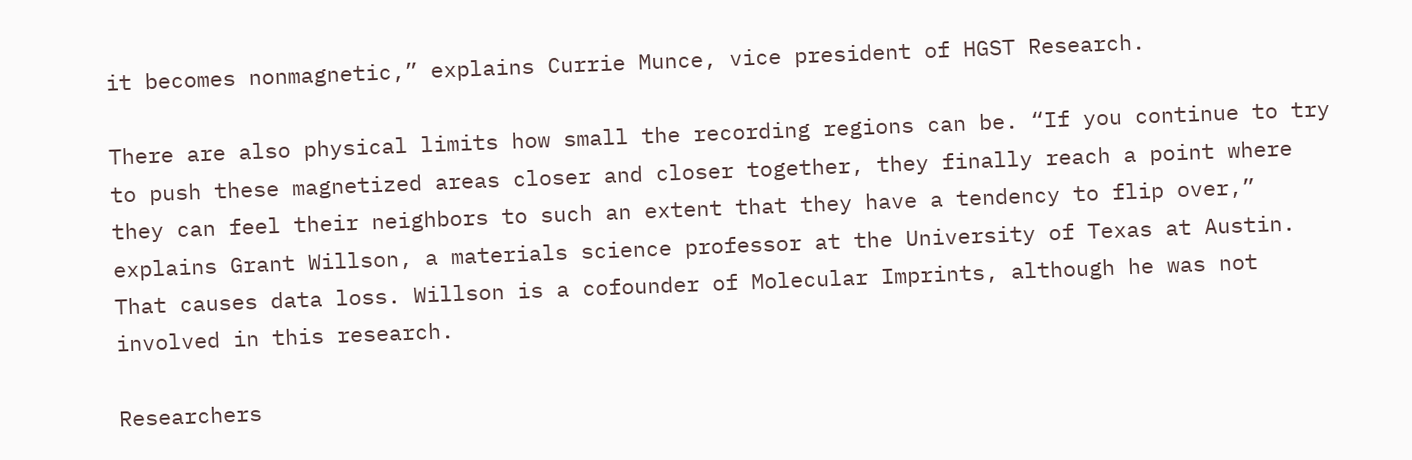it becomes nonmagnetic,” explains Currie Munce, vice president of HGST Research.

There are also physical limits how small the recording regions can be. “If you continue to try to push these magnetized areas closer and closer together, they finally reach a point where they can feel their neighbors to such an extent that they have a tendency to flip over,” explains Grant Willson, a materials science professor at the University of Texas at Austin. That causes data loss. Willson is a cofounder of Molecular Imprints, although he was not involved in this research.

Researchers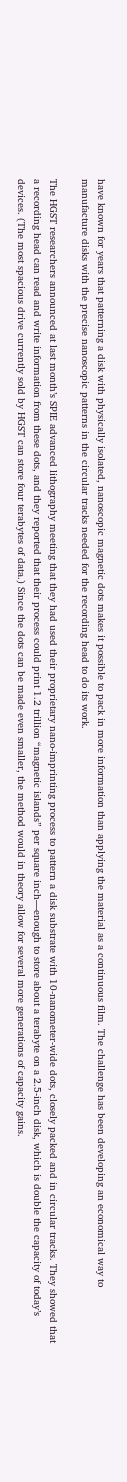have known for years that patterning a disk with physically isolated, nanoscopic magnetic dots makes it possible to pack in more information than applying the material as a continuous film. The challenge has been developing an economical way to manufacture disks with the precise nanoscopic patterns in the circular tracks needed for the recording head to do its work.

The HGST researchers announced at last month’s SPIE advanced lithography meeting that they had used their proprietary nano-imprinting process to pattern a disk substrate with 10-nanometer-wide dots, closely packed and in circular tracks. They showed that a recording head can read and write information from these dots, and they reported that their process could print 1.2 trillion “magnetic islands” per square inch—enough to store about a terabyte on a 2.5-inch disk, which is double the capacity of today’s devices. (The most spacious drive currently sold by HGST can store four terabytes of data.) Since the dots can be made even smaller, the method would in theory allow for several more generations of capacity gains.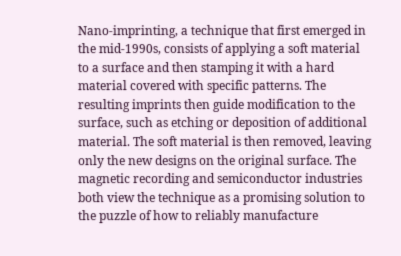Nano-imprinting, a technique that first emerged in the mid-1990s, consists of applying a soft material to a surface and then stamping it with a hard material covered with specific patterns. The resulting imprints then guide modification to the surface, such as etching or deposition of additional material. The soft material is then removed, leaving only the new designs on the original surface. The magnetic recording and semiconductor industries both view the technique as a promising solution to the puzzle of how to reliably manufacture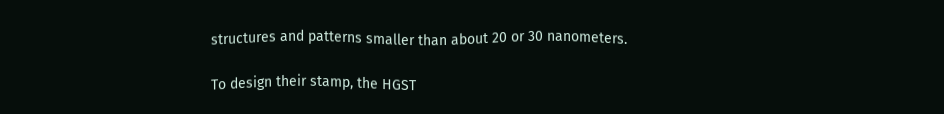structures and patterns smaller than about 20 or 30 nanometers.

To design their stamp, the HGST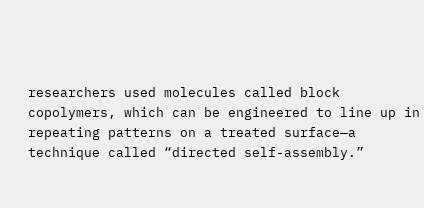researchers used molecules called block copolymers, which can be engineered to line up in repeating patterns on a treated surface—a technique called “directed self-assembly.”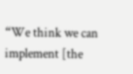“We think we can implement [the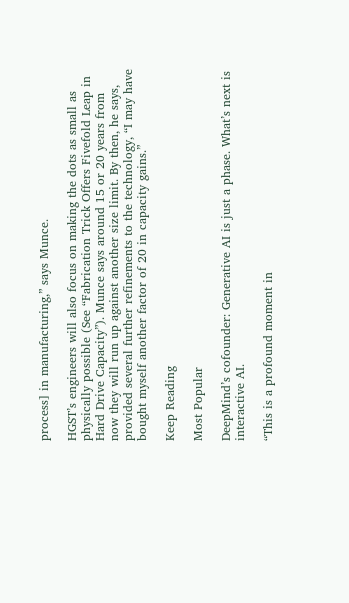process] in manufacturing,” says Munce.

HGST’s engineers will also focus on making the dots as small as physically possible (See “Fabrication Trick Offers Fivefold Leap in Hard Drive Capacity”). Munce says around 15 or 20 years from now they will run up against another size limit. By then, he says, provided several further refinements to the technology, “I may have bought myself another factor of 20 in capacity gains.”

Keep Reading

Most Popular

DeepMind’s cofounder: Generative AI is just a phase. What’s next is interactive AI.

“This is a profound moment in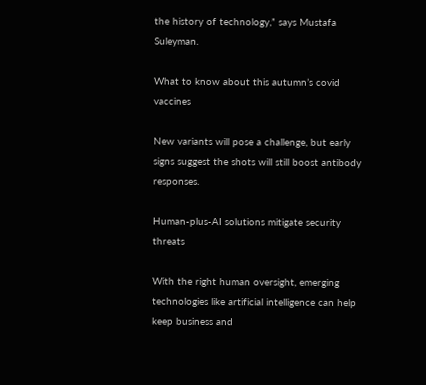the history of technology,” says Mustafa Suleyman.

What to know about this autumn’s covid vaccines

New variants will pose a challenge, but early signs suggest the shots will still boost antibody responses.

Human-plus-AI solutions mitigate security threats

With the right human oversight, emerging technologies like artificial intelligence can help keep business and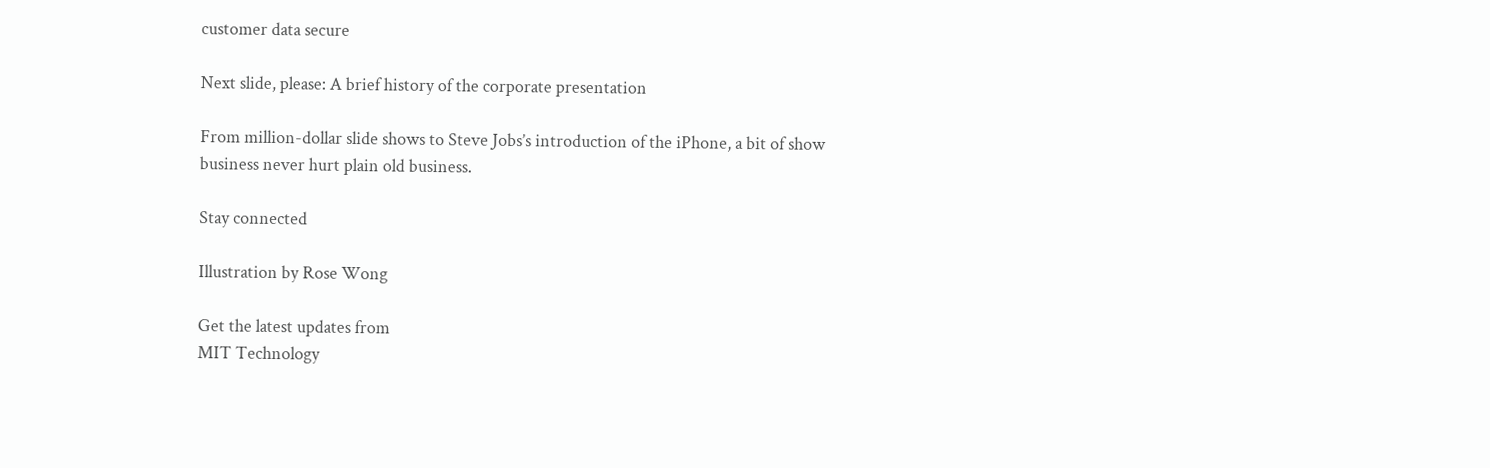customer data secure

Next slide, please: A brief history of the corporate presentation

From million-dollar slide shows to Steve Jobs’s introduction of the iPhone, a bit of show business never hurt plain old business.

Stay connected

Illustration by Rose Wong

Get the latest updates from
MIT Technology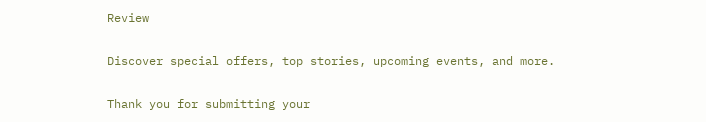Review

Discover special offers, top stories, upcoming events, and more.

Thank you for submitting your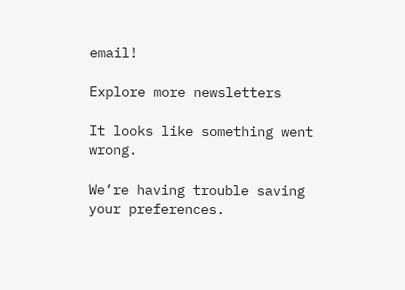email!

Explore more newsletters

It looks like something went wrong.

We’re having trouble saving your preferences.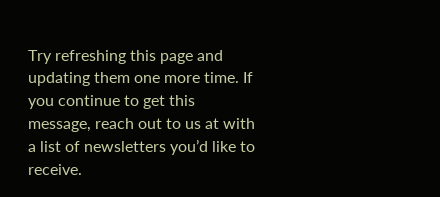Try refreshing this page and updating them one more time. If you continue to get this message, reach out to us at with a list of newsletters you’d like to receive.